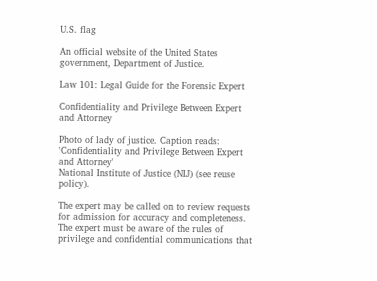U.S. flag

An official website of the United States government, Department of Justice.

Law 101: Legal Guide for the Forensic Expert

Confidentiality and Privilege Between Expert and Attorney

Photo of lady of justice. Caption reads: 'Confidentiality and Privilege Between Expert and Attorney'
National Institute of Justice (NIJ) (see reuse policy).

The expert may be called on to review requests for admission for accuracy and completeness. The expert must be aware of the rules of privilege and confidential communications that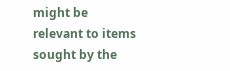might be relevant to items sought by the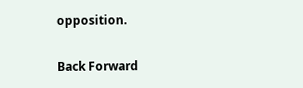opposition.

Back Forward